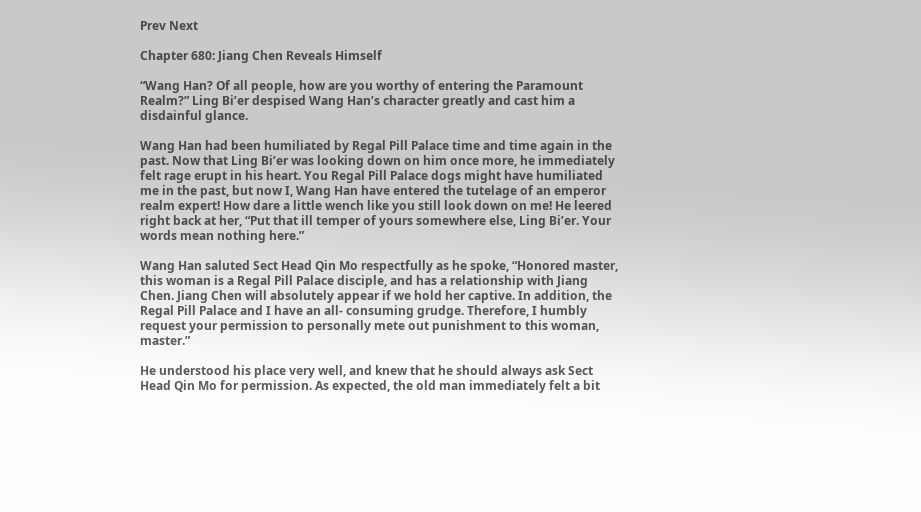Prev Next

Chapter 680: Jiang Chen Reveals Himself

“Wang Han? Of all people, how are you worthy of entering the Paramount Realm?” Ling Bi’er despised Wang Han’s character greatly and cast him a disdainful glance.

Wang Han had been humiliated by Regal Pill Palace time and time again in the past. Now that Ling Bi’er was looking down on him once more, he immediately felt rage erupt in his heart. You Regal Pill Palace dogs might have humiliated me in the past, but now I, Wang Han have entered the tutelage of an emperor realm expert! How dare a little wench like you still look down on me! He leered right back at her, “Put that ill temper of yours somewhere else, Ling Bi’er. Your words mean nothing here.”

Wang Han saluted Sect Head Qin Mo respectfully as he spoke, “Honored master, this woman is a Regal Pill Palace disciple, and has a relationship with Jiang Chen. Jiang Chen will absolutely appear if we hold her captive. In addition, the Regal Pill Palace and I have an all- consuming grudge. Therefore, I humbly request your permission to personally mete out punishment to this woman, master.”

He understood his place very well, and knew that he should always ask Sect Head Qin Mo for permission. As expected, the old man immediately felt a bit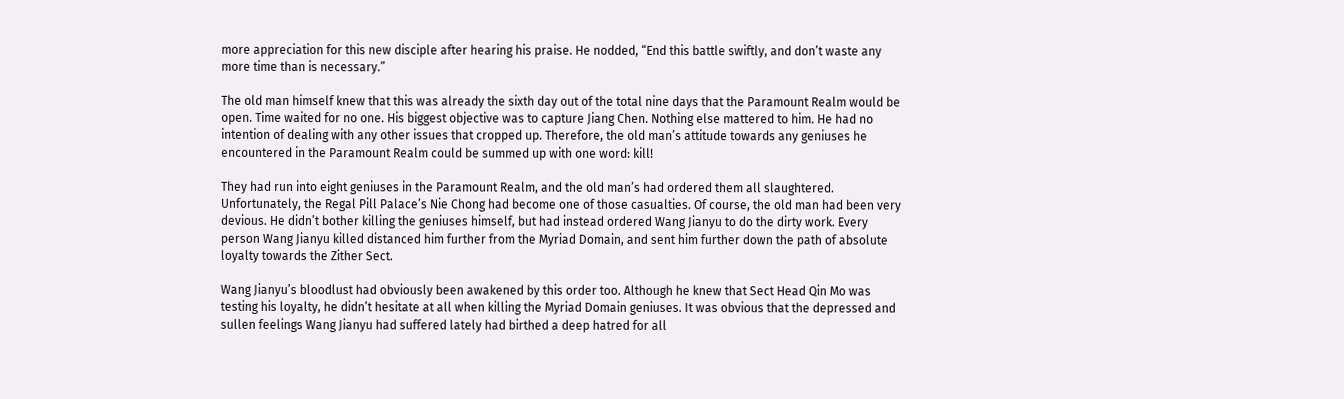more appreciation for this new disciple after hearing his praise. He nodded, “End this battle swiftly, and don’t waste any more time than is necessary.”

The old man himself knew that this was already the sixth day out of the total nine days that the Paramount Realm would be open. Time waited for no one. His biggest objective was to capture Jiang Chen. Nothing else mattered to him. He had no intention of dealing with any other issues that cropped up. Therefore, the old man’s attitude towards any geniuses he encountered in the Paramount Realm could be summed up with one word: kill!

They had run into eight geniuses in the Paramount Realm, and the old man’s had ordered them all slaughtered. Unfortunately, the Regal Pill Palace’s Nie Chong had become one of those casualties. Of course, the old man had been very devious. He didn’t bother killing the geniuses himself, but had instead ordered Wang Jianyu to do the dirty work. Every person Wang Jianyu killed distanced him further from the Myriad Domain, and sent him further down the path of absolute loyalty towards the Zither Sect.

Wang Jianyu’s bloodlust had obviously been awakened by this order too. Although he knew that Sect Head Qin Mo was testing his loyalty, he didn’t hesitate at all when killing the Myriad Domain geniuses. It was obvious that the depressed and sullen feelings Wang Jianyu had suffered lately had birthed a deep hatred for all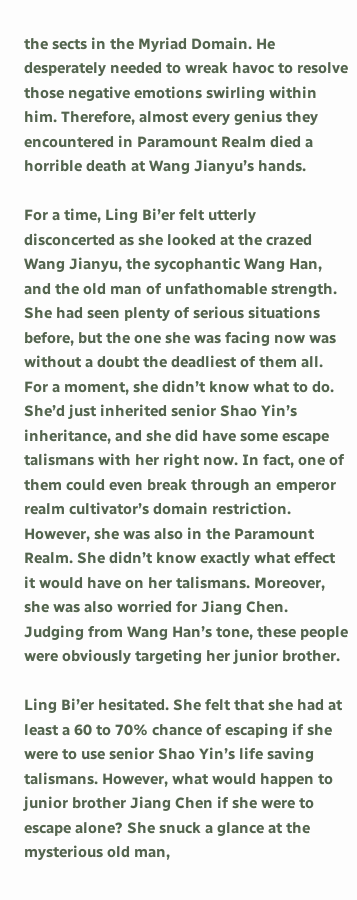the sects in the Myriad Domain. He desperately needed to wreak havoc to resolve those negative emotions swirling within him. Therefore, almost every genius they encountered in Paramount Realm died a horrible death at Wang Jianyu’s hands.

For a time, Ling Bi’er felt utterly disconcerted as she looked at the crazed Wang Jianyu, the sycophantic Wang Han, and the old man of unfathomable strength. She had seen plenty of serious situations before, but the one she was facing now was without a doubt the deadliest of them all. For a moment, she didn’t know what to do. She’d just inherited senior Shao Yin’s inheritance, and she did have some escape talismans with her right now. In fact, one of them could even break through an emperor realm cultivator’s domain restriction. However, she was also in the Paramount Realm. She didn’t know exactly what effect it would have on her talismans. Moreover, she was also worried for Jiang Chen. Judging from Wang Han’s tone, these people were obviously targeting her junior brother.

Ling Bi’er hesitated. She felt that she had at least a 60 to 70% chance of escaping if she were to use senior Shao Yin’s life saving talismans. However, what would happen to junior brother Jiang Chen if she were to escape alone? She snuck a glance at the mysterious old man,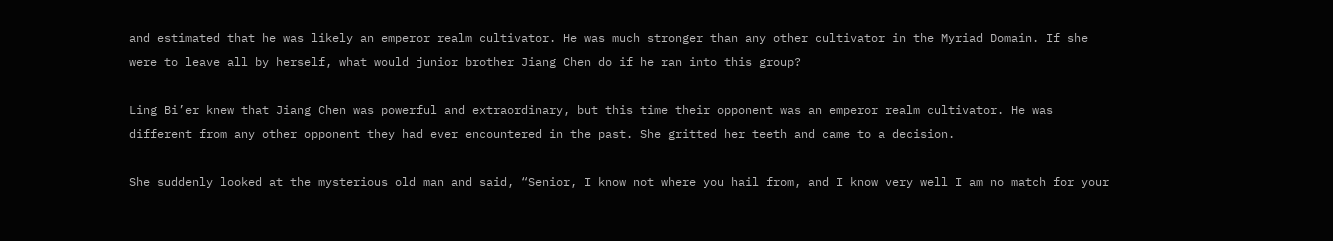and estimated that he was likely an emperor realm cultivator. He was much stronger than any other cultivator in the Myriad Domain. If she were to leave all by herself, what would junior brother Jiang Chen do if he ran into this group?

Ling Bi’er knew that Jiang Chen was powerful and extraordinary, but this time their opponent was an emperor realm cultivator. He was different from any other opponent they had ever encountered in the past. She gritted her teeth and came to a decision.

She suddenly looked at the mysterious old man and said, “Senior, I know not where you hail from, and I know very well I am no match for your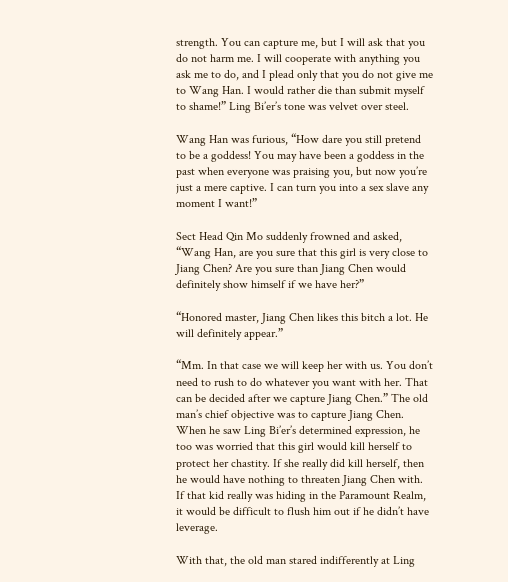strength. You can capture me, but I will ask that you do not harm me. I will cooperate with anything you ask me to do, and I plead only that you do not give me to Wang Han. I would rather die than submit myself to shame!” Ling Bi’er’s tone was velvet over steel.

Wang Han was furious, “How dare you still pretend to be a goddess! You may have been a goddess in the past when everyone was praising you, but now you’re just a mere captive. I can turn you into a sex slave any moment I want!”

Sect Head Qin Mo suddenly frowned and asked, “Wang Han, are you sure that this girl is very close to Jiang Chen? Are you sure than Jiang Chen would definitely show himself if we have her?”

“Honored master, Jiang Chen likes this bitch a lot. He will definitely appear.”

“Mm. In that case we will keep her with us. You don’t need to rush to do whatever you want with her. That can be decided after we capture Jiang Chen.” The old man’s chief objective was to capture Jiang Chen. When he saw Ling Bi’er’s determined expression, he too was worried that this girl would kill herself to protect her chastity. If she really did kill herself, then he would have nothing to threaten Jiang Chen with. If that kid really was hiding in the Paramount Realm, it would be difficult to flush him out if he didn’t have leverage.

With that, the old man stared indifferently at Ling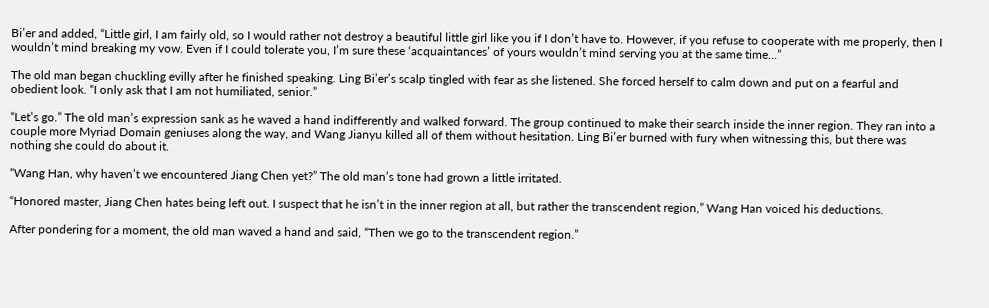Bi’er and added, “Little girl, I am fairly old, so I would rather not destroy a beautiful little girl like you if I don’t have to. However, if you refuse to cooperate with me properly, then I wouldn’t mind breaking my vow. Even if I could tolerate you, I’m sure these ‘acquaintances’ of yours wouldn’t mind serving you at the same time…”

The old man began chuckling evilly after he finished speaking. Ling Bi’er’s scalp tingled with fear as she listened. She forced herself to calm down and put on a fearful and obedient look. “I only ask that I am not humiliated, senior.”

“Let’s go.” The old man’s expression sank as he waved a hand indifferently and walked forward. The group continued to make their search inside the inner region. They ran into a couple more Myriad Domain geniuses along the way, and Wang Jianyu killed all of them without hesitation. Ling Bi’er burned with fury when witnessing this, but there was nothing she could do about it.

“Wang Han, why haven’t we encountered Jiang Chen yet?” The old man’s tone had grown a little irritated.

“Honored master, Jiang Chen hates being left out. I suspect that he isn’t in the inner region at all, but rather the transcendent region,” Wang Han voiced his deductions.

After pondering for a moment, the old man waved a hand and said, “Then we go to the transcendent region.”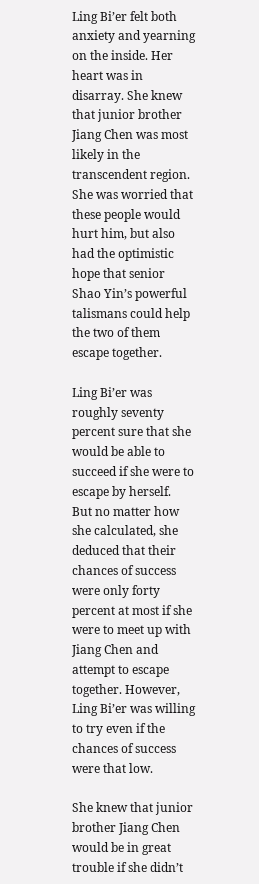Ling Bi’er felt both anxiety and yearning on the inside. Her heart was in disarray. She knew that junior brother Jiang Chen was most likely in the transcendent region. She was worried that these people would hurt him, but also had the optimistic hope that senior Shao Yin’s powerful talismans could help the two of them escape together.

Ling Bi’er was roughly seventy percent sure that she would be able to succeed if she were to escape by herself.  But no matter how she calculated, she deduced that their chances of success were only forty percent at most if she were to meet up with Jiang Chen and attempt to escape together. However, Ling Bi’er was willing to try even if the chances of success were that low.

She knew that junior brother Jiang Chen would be in great trouble if she didn’t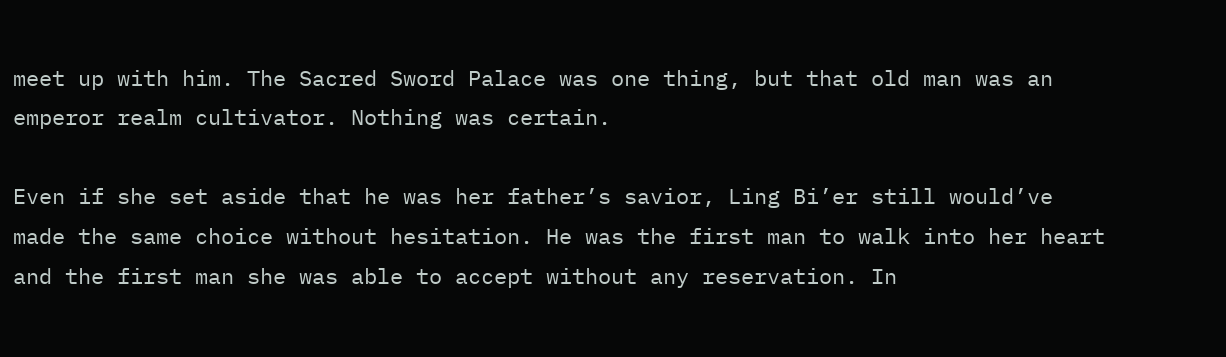meet up with him. The Sacred Sword Palace was one thing, but that old man was an emperor realm cultivator. Nothing was certain.

Even if she set aside that he was her father’s savior, Ling Bi’er still would’ve made the same choice without hesitation. He was the first man to walk into her heart and the first man she was able to accept without any reservation. In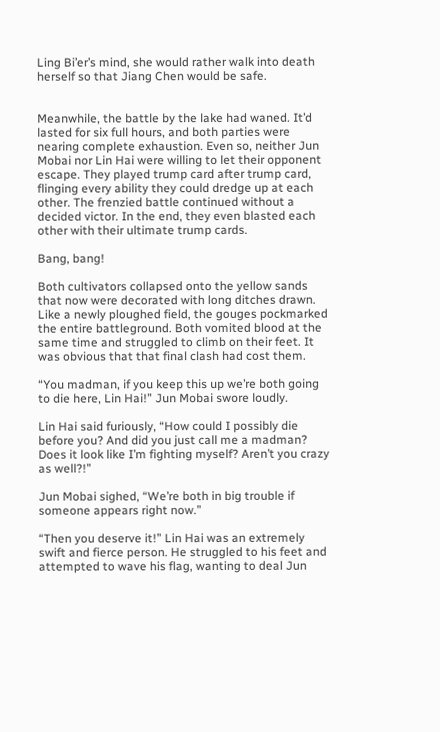Ling Bi’er’s mind, she would rather walk into death herself so that Jiang Chen would be safe.


Meanwhile, the battle by the lake had waned. It’d lasted for six full hours, and both parties were nearing complete exhaustion. Even so, neither Jun Mobai nor Lin Hai were willing to let their opponent escape. They played trump card after trump card, flinging every ability they could dredge up at each other. The frenzied battle continued without a decided victor. In the end, they even blasted each other with their ultimate trump cards.

Bang, bang!

Both cultivators collapsed onto the yellow sands that now were decorated with long ditches drawn. Like a newly ploughed field, the gouges pockmarked the entire battleground. Both vomited blood at the same time and struggled to climb on their feet. It was obvious that that final clash had cost them.

“You madman, if you keep this up we’re both going to die here, Lin Hai!” Jun Mobai swore loudly.

Lin Hai said furiously, “How could I possibly die before you? And did you just call me a madman? Does it look like I’m fighting myself? Aren’t you crazy as well?!”

Jun Mobai sighed, “We’re both in big trouble if someone appears right now.”

“Then you deserve it!” Lin Hai was an extremely swift and fierce person. He struggled to his feet and attempted to wave his flag, wanting to deal Jun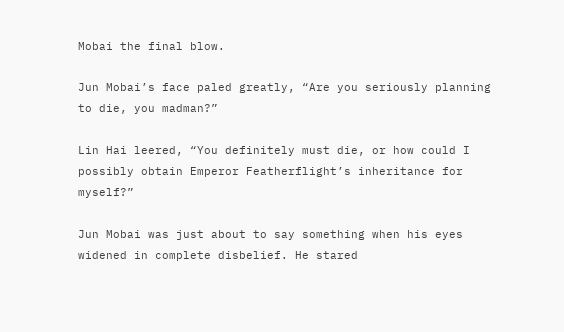Mobai the final blow.

Jun Mobai’s face paled greatly, “Are you seriously planning to die, you madman?”

Lin Hai leered, “You definitely must die, or how could I possibly obtain Emperor Featherflight’s inheritance for myself?”

Jun Mobai was just about to say something when his eyes widened in complete disbelief. He stared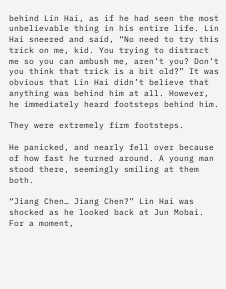behind Lin Hai, as if he had seen the most unbelievable thing in his entire life. Lin Hai sneered and said, “No need to try this trick on me, kid. You trying to distract me so you can ambush me, aren’t you? Don’t you think that trick is a bit old?” It was obvious that Lin Hai didn’t believe that anything was behind him at all. However, he immediately heard footsteps behind him.

They were extremely firm footsteps.

He panicked, and nearly fell over because of how fast he turned around. A young man stood there, seemingly smiling at them both.

“Jiang Chen… Jiang Chen?” Lin Hai was shocked as he looked back at Jun Mobai. For a moment,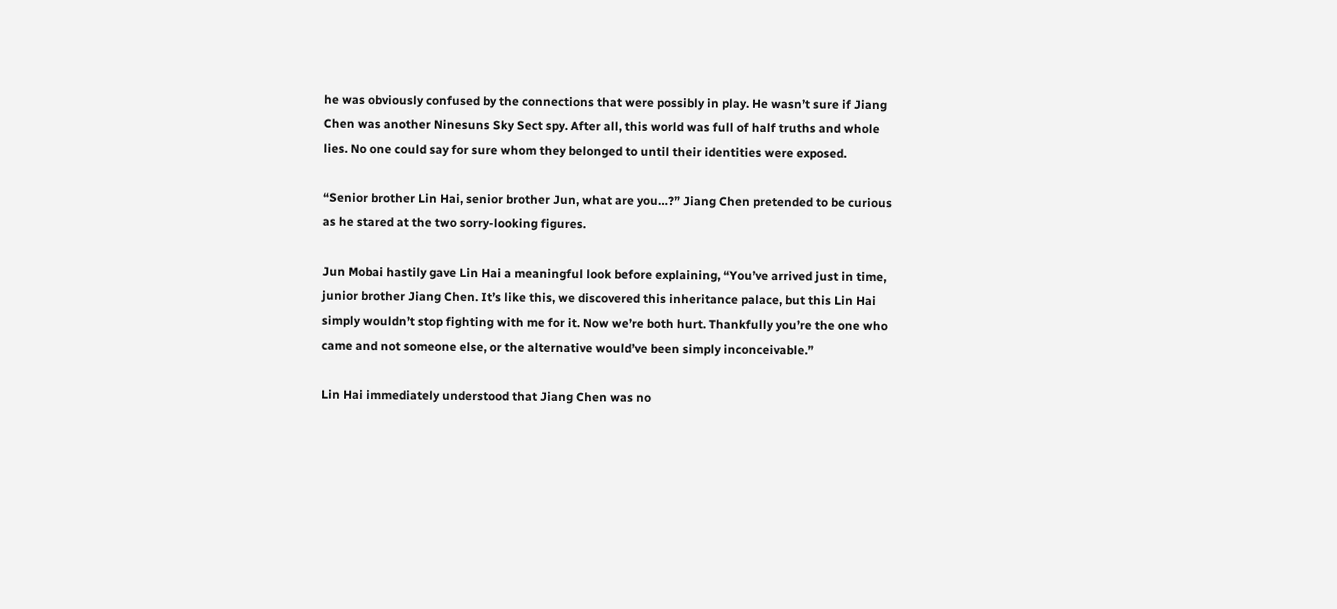he was obviously confused by the connections that were possibly in play. He wasn’t sure if Jiang Chen was another Ninesuns Sky Sect spy. After all, this world was full of half truths and whole lies. No one could say for sure whom they belonged to until their identities were exposed.

“Senior brother Lin Hai, senior brother Jun, what are you…?” Jiang Chen pretended to be curious as he stared at the two sorry-looking figures.

Jun Mobai hastily gave Lin Hai a meaningful look before explaining, “You’ve arrived just in time, junior brother Jiang Chen. It’s like this, we discovered this inheritance palace, but this Lin Hai simply wouldn’t stop fighting with me for it. Now we’re both hurt. Thankfully you’re the one who came and not someone else, or the alternative would’ve been simply inconceivable.”

Lin Hai immediately understood that Jiang Chen was no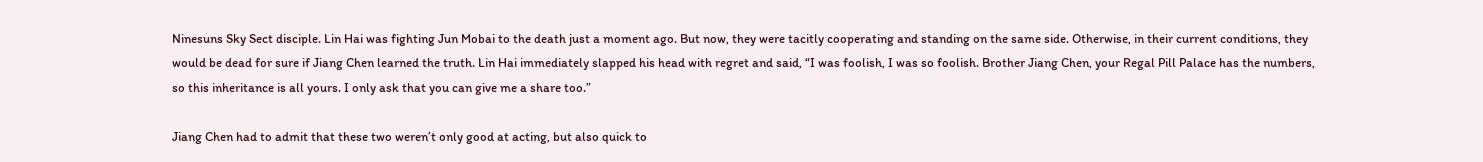Ninesuns Sky Sect disciple. Lin Hai was fighting Jun Mobai to the death just a moment ago. But now, they were tacitly cooperating and standing on the same side. Otherwise, in their current conditions, they would be dead for sure if Jiang Chen learned the truth. Lin Hai immediately slapped his head with regret and said, “I was foolish, I was so foolish. Brother Jiang Chen, your Regal Pill Palace has the numbers, so this inheritance is all yours. I only ask that you can give me a share too.”

Jiang Chen had to admit that these two weren’t only good at acting, but also quick to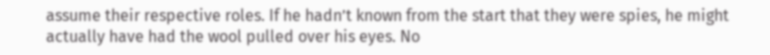assume their respective roles. If he hadn’t known from the start that they were spies, he might actually have had the wool pulled over his eyes. No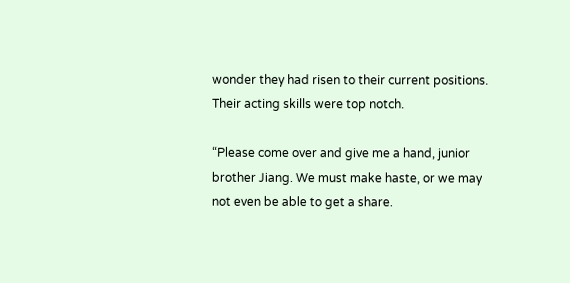wonder they had risen to their current positions. Their acting skills were top notch.

“Please come over and give me a hand, junior brother Jiang. We must make haste, or we may not even be able to get a share.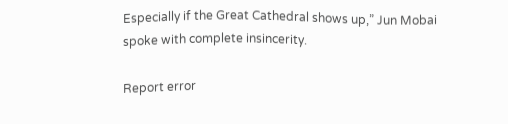Especially if the Great Cathedral shows up,” Jun Mobai spoke with complete insincerity.

Report error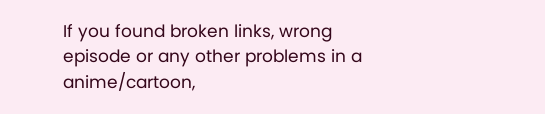If you found broken links, wrong episode or any other problems in a anime/cartoon,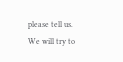please tell us. We will try to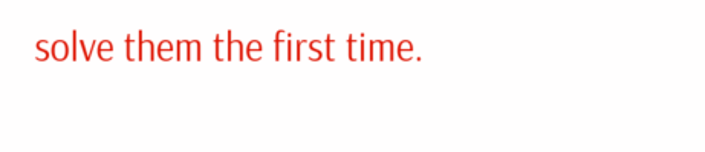solve them the first time.